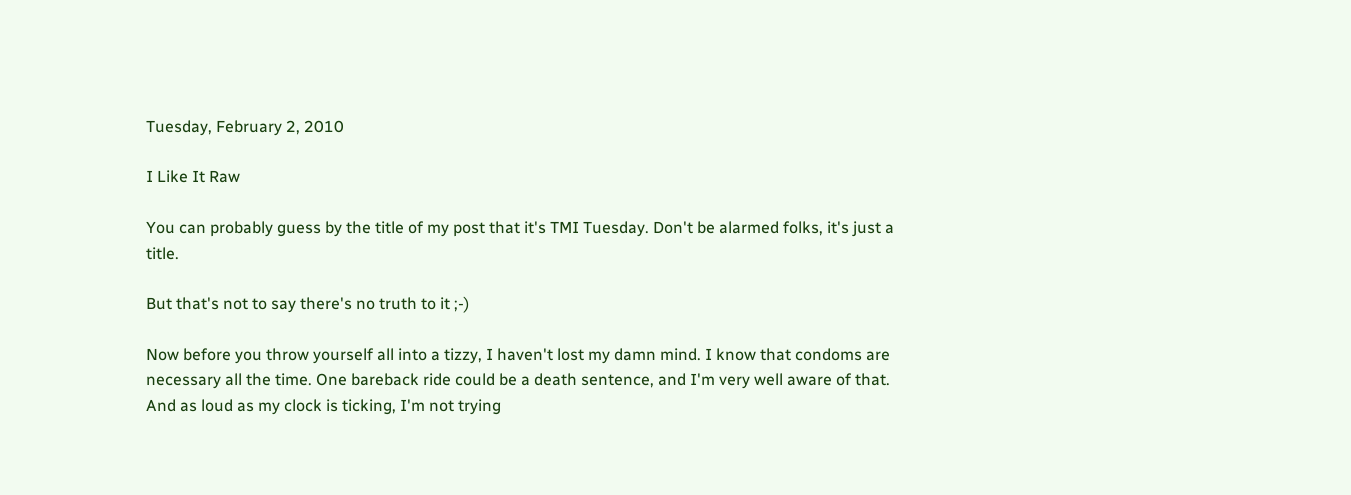Tuesday, February 2, 2010

I Like It Raw

You can probably guess by the title of my post that it's TMI Tuesday. Don't be alarmed folks, it's just a title.

But that's not to say there's no truth to it ;-)

Now before you throw yourself all into a tizzy, I haven't lost my damn mind. I know that condoms are necessary all the time. One bareback ride could be a death sentence, and I'm very well aware of that. And as loud as my clock is ticking, I'm not trying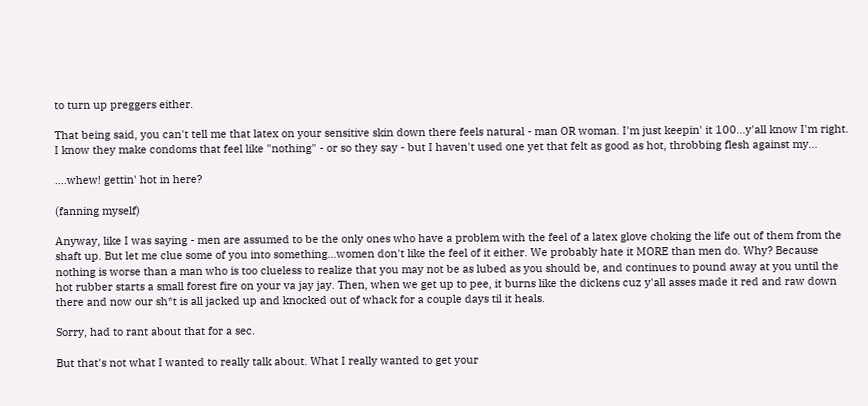to turn up preggers either.

That being said, you can't tell me that latex on your sensitive skin down there feels natural - man OR woman. I'm just keepin' it 100...y'all know I'm right. I know they make condoms that feel like "nothing" - or so they say - but I haven't used one yet that felt as good as hot, throbbing flesh against my...

....whew! gettin' hot in here?

(fanning myself)

Anyway, like I was saying - men are assumed to be the only ones who have a problem with the feel of a latex glove choking the life out of them from the shaft up. But let me clue some of you into something...women don't like the feel of it either. We probably hate it MORE than men do. Why? Because nothing is worse than a man who is too clueless to realize that you may not be as lubed as you should be, and continues to pound away at you until the hot rubber starts a small forest fire on your va jay jay. Then, when we get up to pee, it burns like the dickens cuz y'all asses made it red and raw down there and now our sh*t is all jacked up and knocked out of whack for a couple days til it heals.

Sorry, had to rant about that for a sec.

But that's not what I wanted to really talk about. What I really wanted to get your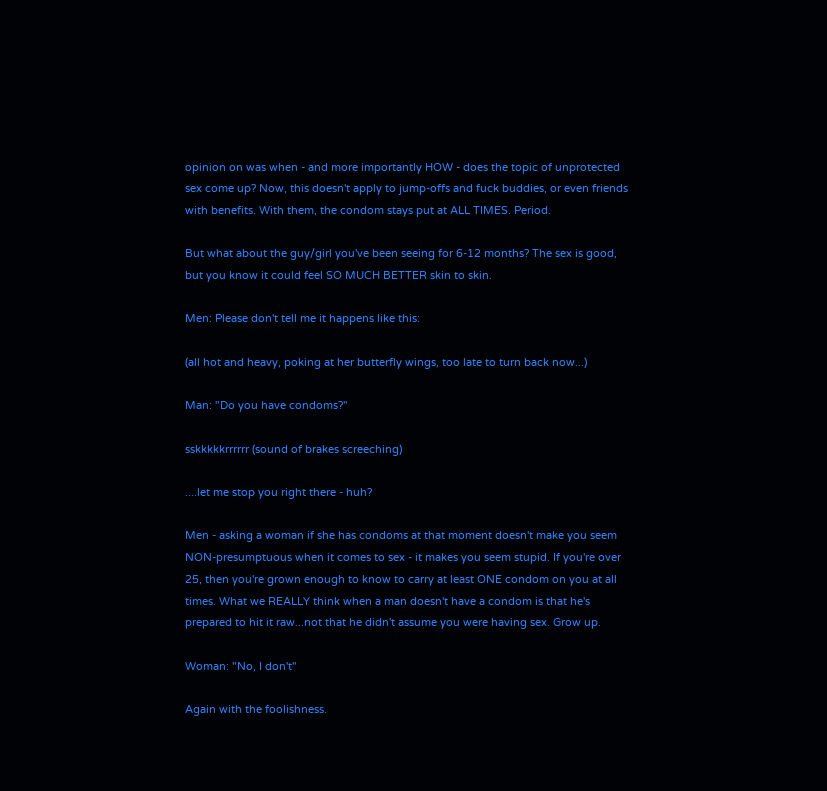opinion on was when - and more importantly HOW - does the topic of unprotected sex come up? Now, this doesn't apply to jump-offs and fuck buddies, or even friends with benefits. With them, the condom stays put at ALL TIMES. Period.

But what about the guy/girl you've been seeing for 6-12 months? The sex is good, but you know it could feel SO MUCH BETTER skin to skin.

Men: Please don't tell me it happens like this:

(all hot and heavy, poking at her butterfly wings, too late to turn back now...)

Man: "Do you have condoms?"

sskkkkkrrrrrr (sound of brakes screeching)

....let me stop you right there - huh?

Men - asking a woman if she has condoms at that moment doesn't make you seem NON-presumptuous when it comes to sex - it makes you seem stupid. If you're over 25, then you're grown enough to know to carry at least ONE condom on you at all times. What we REALLY think when a man doesn't have a condom is that he's prepared to hit it raw...not that he didn't assume you were having sex. Grow up.

Woman: "No, I don't"

Again with the foolishness.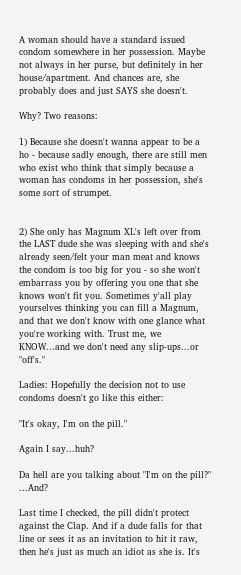A woman should have a standard issued condom somewhere in her possession. Maybe not always in her purse, but definitely in her house/apartment. And chances are, she probably does and just SAYS she doesn't.

Why? Two reasons:

1) Because she doesn't wanna appear to be a ho - because sadly enough, there are still men who exist who think that simply because a woman has condoms in her possession, she's some sort of strumpet.


2) She only has Magnum XL's left over from the LAST dude she was sleeping with and she's already seen/felt your man meat and knows the condom is too big for you - so she won't embarrass you by offering you one that she knows won't fit you. Sometimes y'all play yourselves thinking you can fill a Magnum, and that we don't know with one glance what you're working with. Trust me, we KNOW...and we don't need any slip-ups...or "off's."

Ladies: Hopefully the decision not to use condoms doesn't go like this either:

"It's okay, I'm on the pill."

Again I say...huh?

Da hell are you talking about "I'm on the pill?" ...And?

Last time I checked, the pill didn't protect against the Clap. And if a dude falls for that line or sees it as an invitation to hit it raw, then he's just as much an idiot as she is. It's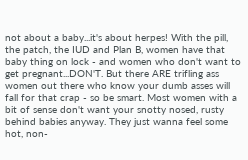not about a baby...it's about herpes! With the pill, the patch, the IUD and Plan B, women have that baby thing on lock - and women who don't want to get pregnant...DON'T. But there ARE trifling ass women out there who know your dumb asses will fall for that crap - so be smart. Most women with a bit of sense don't want your snotty nosed, rusty behind babies anyway. They just wanna feel some hot, non-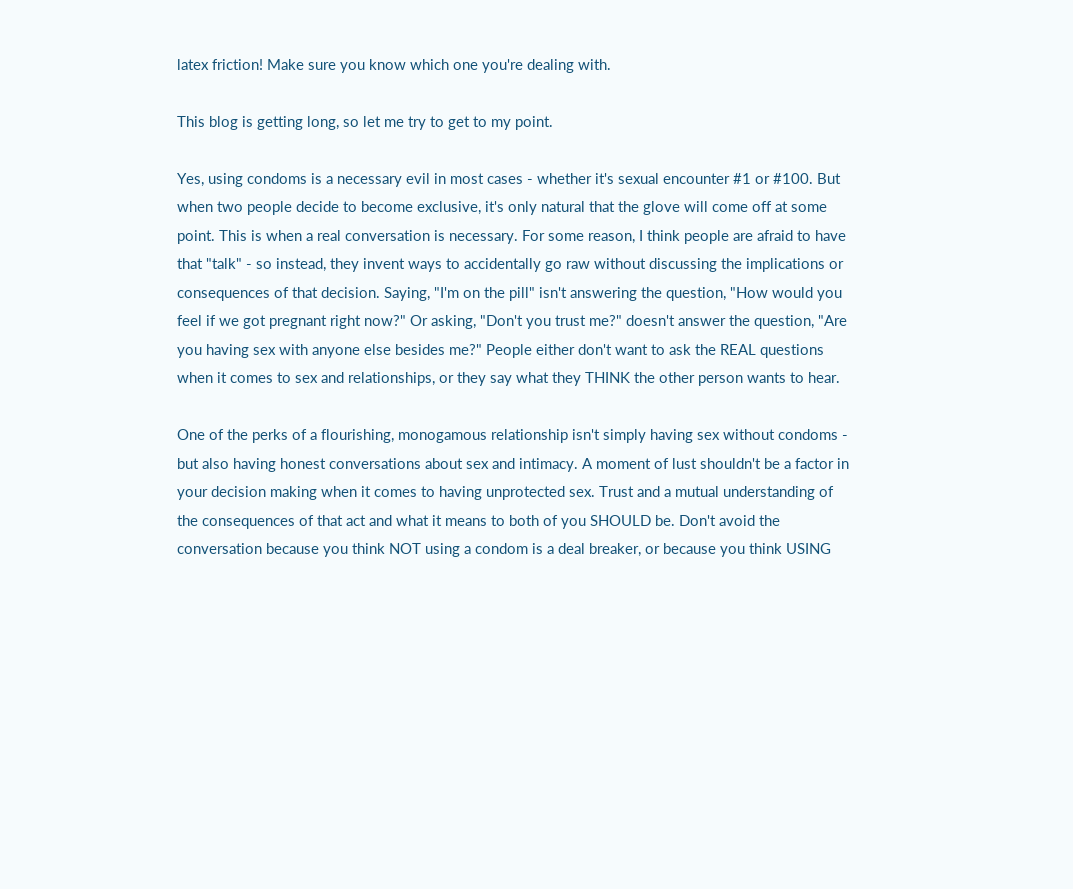latex friction! Make sure you know which one you're dealing with.

This blog is getting long, so let me try to get to my point.

Yes, using condoms is a necessary evil in most cases - whether it's sexual encounter #1 or #100. But when two people decide to become exclusive, it's only natural that the glove will come off at some point. This is when a real conversation is necessary. For some reason, I think people are afraid to have that "talk" - so instead, they invent ways to accidentally go raw without discussing the implications or consequences of that decision. Saying, "I'm on the pill" isn't answering the question, "How would you feel if we got pregnant right now?" Or asking, "Don't you trust me?" doesn't answer the question, "Are you having sex with anyone else besides me?" People either don't want to ask the REAL questions when it comes to sex and relationships, or they say what they THINK the other person wants to hear.

One of the perks of a flourishing, monogamous relationship isn't simply having sex without condoms - but also having honest conversations about sex and intimacy. A moment of lust shouldn't be a factor in your decision making when it comes to having unprotected sex. Trust and a mutual understanding of the consequences of that act and what it means to both of you SHOULD be. Don't avoid the conversation because you think NOT using a condom is a deal breaker, or because you think USING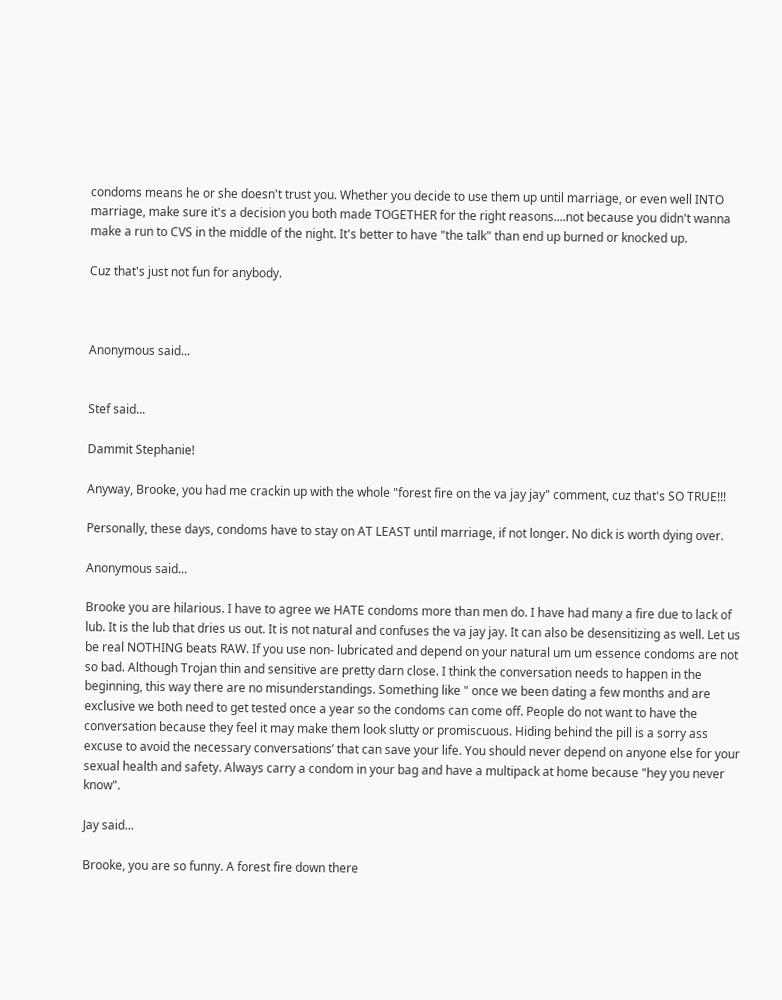condoms means he or she doesn't trust you. Whether you decide to use them up until marriage, or even well INTO marriage, make sure it's a decision you both made TOGETHER for the right reasons....not because you didn't wanna make a run to CVS in the middle of the night. It's better to have "the talk" than end up burned or knocked up.

Cuz that's just not fun for anybody.



Anonymous said...


Stef said...

Dammit Stephanie!

Anyway, Brooke, you had me crackin up with the whole "forest fire on the va jay jay" comment, cuz that's SO TRUE!!!

Personally, these days, condoms have to stay on AT LEAST until marriage, if not longer. No dick is worth dying over.

Anonymous said...

Brooke you are hilarious. I have to agree we HATE condoms more than men do. I have had many a fire due to lack of lub. It is the lub that dries us out. It is not natural and confuses the va jay jay. It can also be desensitizing as well. Let us be real NOTHING beats RAW. If you use non- lubricated and depend on your natural um um essence condoms are not so bad. Although Trojan thin and sensitive are pretty darn close. I think the conversation needs to happen in the beginning, this way there are no misunderstandings. Something like " once we been dating a few months and are exclusive we both need to get tested once a year so the condoms can come off. People do not want to have the conversation because they feel it may make them look slutty or promiscuous. Hiding behind the pill is a sorry ass excuse to avoid the necessary conversations’ that can save your life. You should never depend on anyone else for your sexual health and safety. Always carry a condom in your bag and have a multipack at home because "hey you never know".

Jay said...

Brooke, you are so funny. A forest fire down there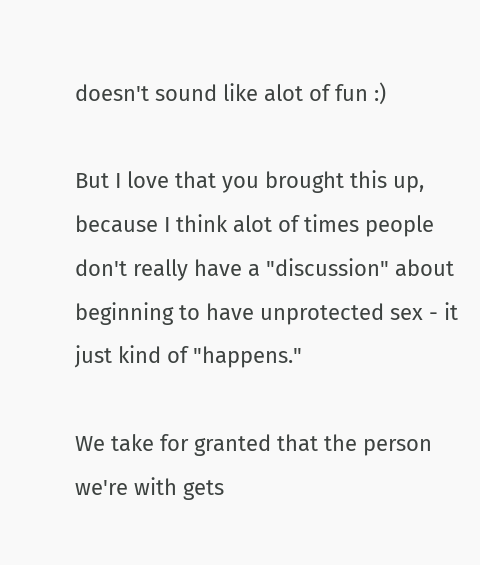doesn't sound like alot of fun :)

But I love that you brought this up, because I think alot of times people don't really have a "discussion" about beginning to have unprotected sex - it just kind of "happens."

We take for granted that the person we're with gets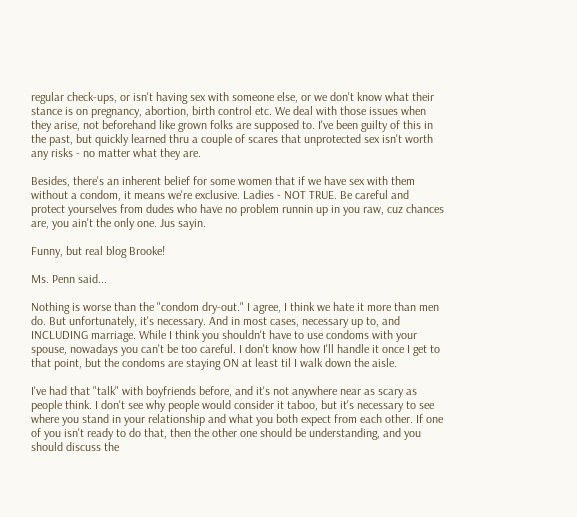regular check-ups, or isn't having sex with someone else, or we don't know what their stance is on pregnancy, abortion, birth control etc. We deal with those issues when they arise, not beforehand like grown folks are supposed to. I've been guilty of this in the past, but quickly learned thru a couple of scares that unprotected sex isn't worth any risks - no matter what they are.

Besides, there's an inherent belief for some women that if we have sex with them without a condom, it means we're exclusive. Ladies - NOT TRUE. Be careful and protect yourselves from dudes who have no problem runnin up in you raw, cuz chances are, you ain't the only one. Jus sayin.

Funny, but real blog Brooke!

Ms. Penn said...

Nothing is worse than the "condom dry-out." I agree, I think we hate it more than men do. But unfortunately, it's necessary. And in most cases, necessary up to, and INCLUDING marriage. While I think you shouldn't have to use condoms with your spouse, nowadays you can't be too careful. I don't know how I'll handle it once I get to that point, but the condoms are staying ON at least til I walk down the aisle.

I've had that "talk" with boyfriends before, and it's not anywhere near as scary as people think. I don't see why people would consider it taboo, but it's necessary to see where you stand in your relationship and what you both expect from each other. If one of you isn't ready to do that, then the other one should be understanding, and you should discuss the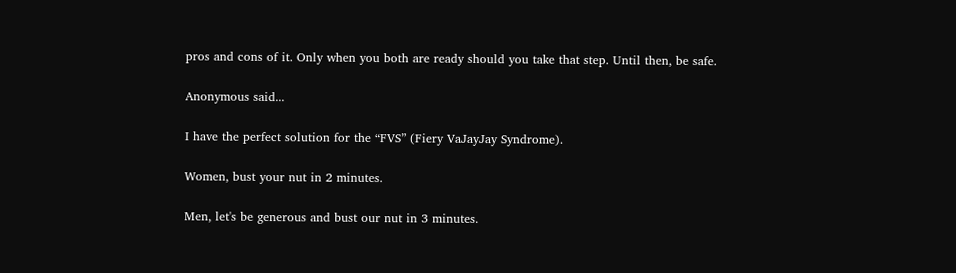pros and cons of it. Only when you both are ready should you take that step. Until then, be safe.

Anonymous said...

I have the perfect solution for the “FVS” (Fiery VaJayJay Syndrome).

Women, bust your nut in 2 minutes.

Men, let's be generous and bust our nut in 3 minutes.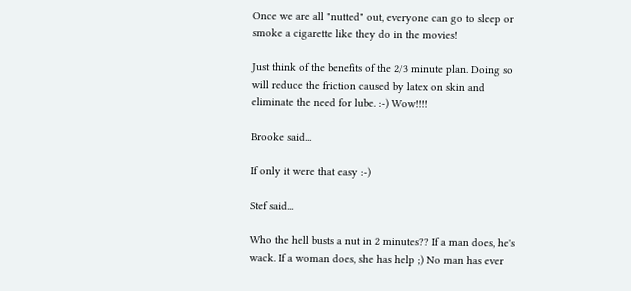Once we are all "nutted" out, everyone can go to sleep or smoke a cigarette like they do in the movies!

Just think of the benefits of the 2/3 minute plan. Doing so will reduce the friction caused by latex on skin and eliminate the need for lube. :-) Wow!!!!

Brooke said...

If only it were that easy :-)

Stef said...

Who the hell busts a nut in 2 minutes?? If a man does, he's wack. If a woman does, she has help ;) No man has ever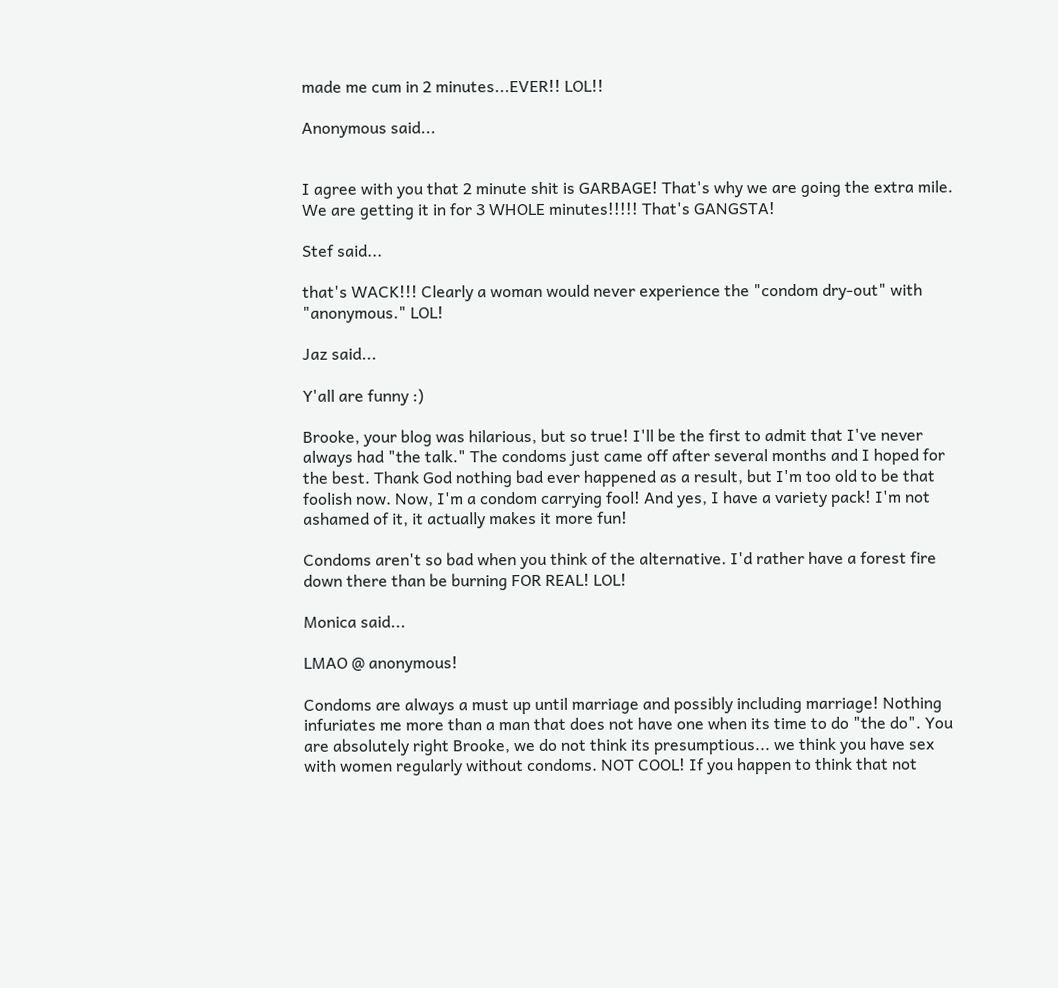made me cum in 2 minutes...EVER!! LOL!!

Anonymous said...


I agree with you that 2 minute shit is GARBAGE! That's why we are going the extra mile. We are getting it in for 3 WHOLE minutes!!!!! That's GANGSTA!

Stef said...

that's WACK!!! Clearly a woman would never experience the "condom dry-out" with "anonymous." LOL!

Jaz said...

Y'all are funny :)

Brooke, your blog was hilarious, but so true! I'll be the first to admit that I've never always had "the talk." The condoms just came off after several months and I hoped for the best. Thank God nothing bad ever happened as a result, but I'm too old to be that foolish now. Now, I'm a condom carrying fool! And yes, I have a variety pack! I'm not ashamed of it, it actually makes it more fun!

Condoms aren't so bad when you think of the alternative. I'd rather have a forest fire down there than be burning FOR REAL! LOL!

Monica said...

LMAO @ anonymous!

Condoms are always a must up until marriage and possibly including marriage! Nothing infuriates me more than a man that does not have one when its time to do "the do". You are absolutely right Brooke, we do not think its presumptious... we think you have sex with women regularly without condoms. NOT COOL! If you happen to think that not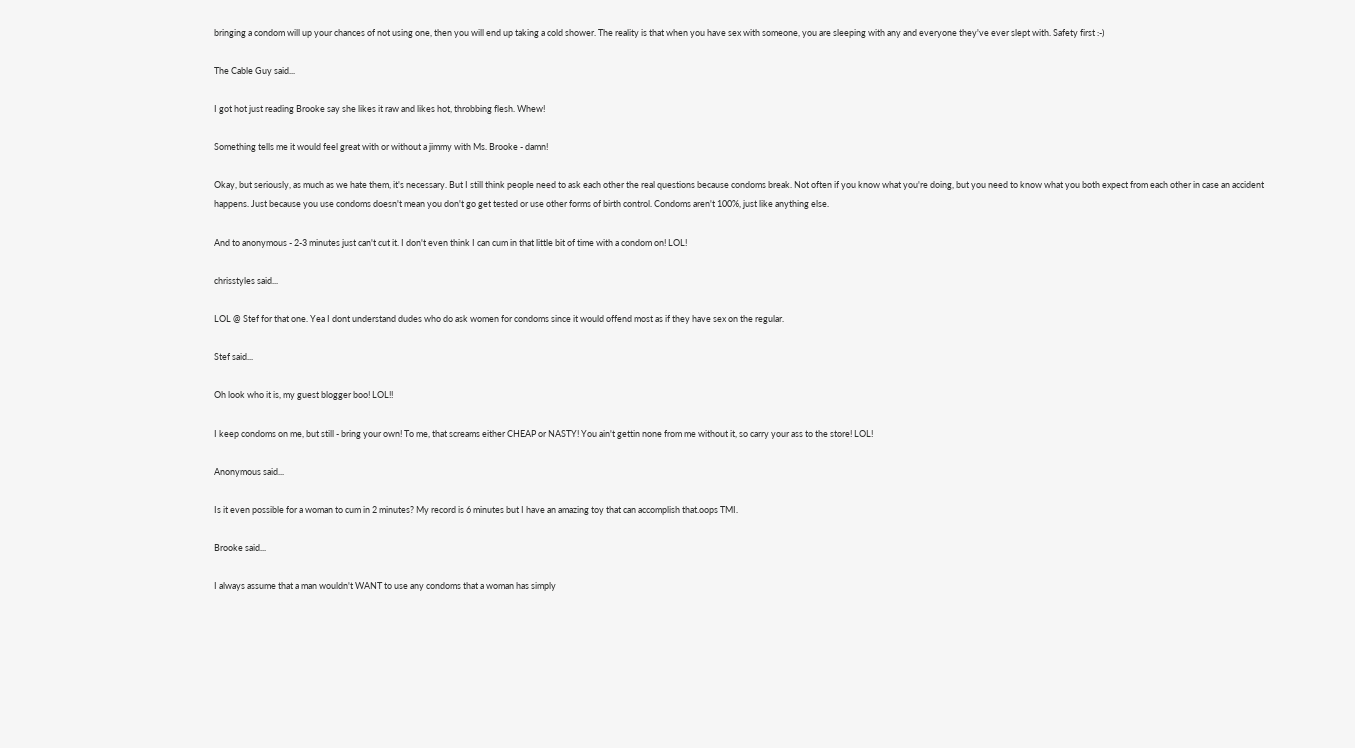bringing a condom will up your chances of not using one, then you will end up taking a cold shower. The reality is that when you have sex with someone, you are sleeping with any and everyone they've ever slept with. Safety first :-)

The Cable Guy said...

I got hot just reading Brooke say she likes it raw and likes hot, throbbing flesh. Whew!

Something tells me it would feel great with or without a jimmy with Ms. Brooke - damn!

Okay, but seriously, as much as we hate them, it's necessary. But I still think people need to ask each other the real questions because condoms break. Not often if you know what you're doing, but you need to know what you both expect from each other in case an accident happens. Just because you use condoms doesn't mean you don't go get tested or use other forms of birth control. Condoms aren't 100%, just like anything else.

And to anonymous - 2-3 minutes just can't cut it. I don't even think I can cum in that little bit of time with a condom on! LOL!

chrisstyles said...

LOL @ Stef for that one. Yea I dont understand dudes who do ask women for condoms since it would offend most as if they have sex on the regular.

Stef said...

Oh look who it is, my guest blogger boo! LOL!!

I keep condoms on me, but still - bring your own! To me, that screams either CHEAP or NASTY! You ain't gettin none from me without it, so carry your ass to the store! LOL!

Anonymous said...

Is it even possible for a woman to cum in 2 minutes? My record is 6 minutes but I have an amazing toy that can accomplish that.oops TMI.

Brooke said...

I always assume that a man wouldn't WANT to use any condoms that a woman has simply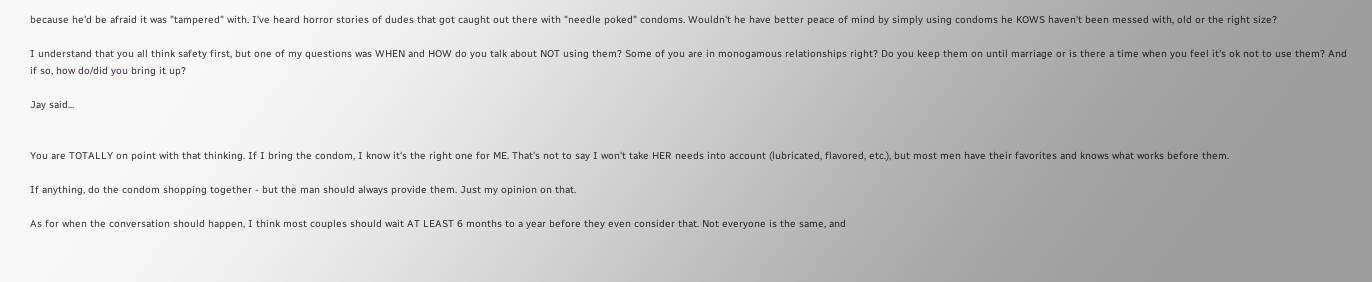because he'd be afraid it was "tampered" with. I've heard horror stories of dudes that got caught out there with "needle poked" condoms. Wouldn't he have better peace of mind by simply using condoms he KOWS haven't been messed with, old or the right size?

I understand that you all think safety first, but one of my questions was WHEN and HOW do you talk about NOT using them? Some of you are in monogamous relationships right? Do you keep them on until marriage or is there a time when you feel it's ok not to use them? And if so, how do/did you bring it up?

Jay said...


You are TOTALLY on point with that thinking. If I bring the condom, I know it's the right one for ME. That's not to say I won't take HER needs into account (lubricated, flavored, etc.), but most men have their favorites and knows what works before them.

If anything, do the condom shopping together - but the man should always provide them. Just my opinion on that.

As for when the conversation should happen, I think most couples should wait AT LEAST 6 months to a year before they even consider that. Not everyone is the same, and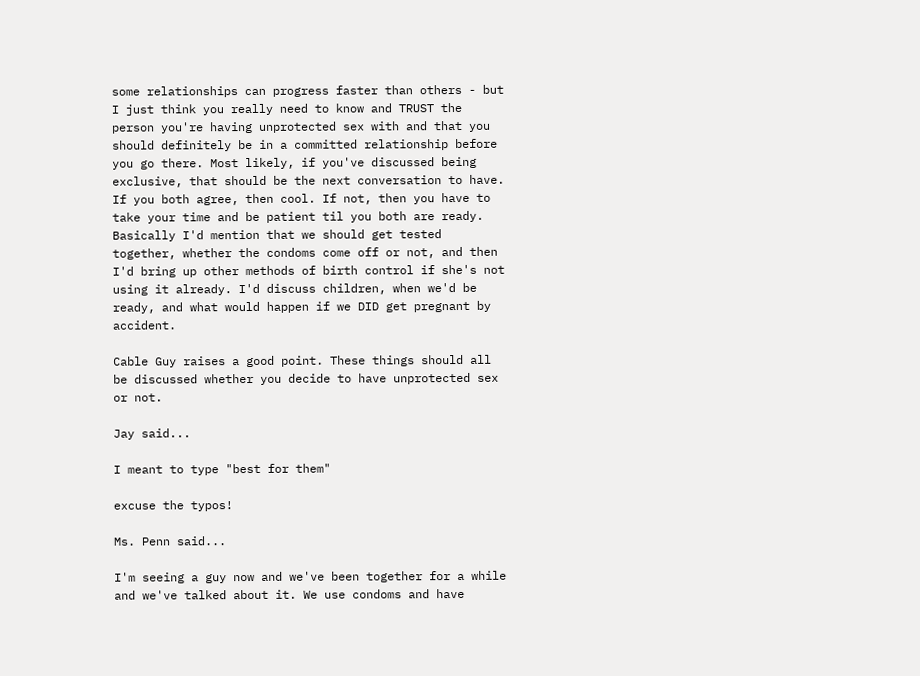some relationships can progress faster than others - but I just think you really need to know and TRUST the person you're having unprotected sex with and that you should definitely be in a committed relationship before you go there. Most likely, if you've discussed being exclusive, that should be the next conversation to have. If you both agree, then cool. If not, then you have to take your time and be patient til you both are ready. Basically I'd mention that we should get tested together, whether the condoms come off or not, and then I'd bring up other methods of birth control if she's not using it already. I'd discuss children, when we'd be ready, and what would happen if we DID get pregnant by accident.

Cable Guy raises a good point. These things should all be discussed whether you decide to have unprotected sex or not.

Jay said...

I meant to type "best for them"

excuse the typos!

Ms. Penn said...

I'm seeing a guy now and we've been together for a while and we've talked about it. We use condoms and have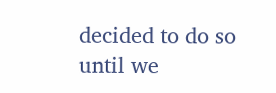decided to do so until we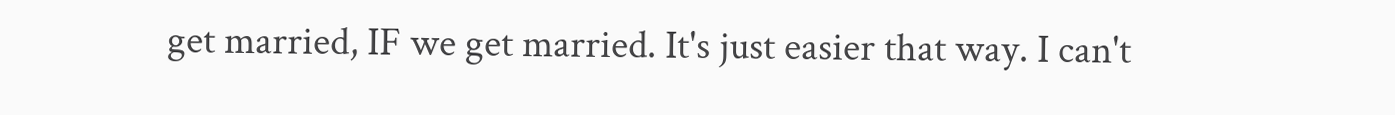get married, IF we get married. It's just easier that way. I can't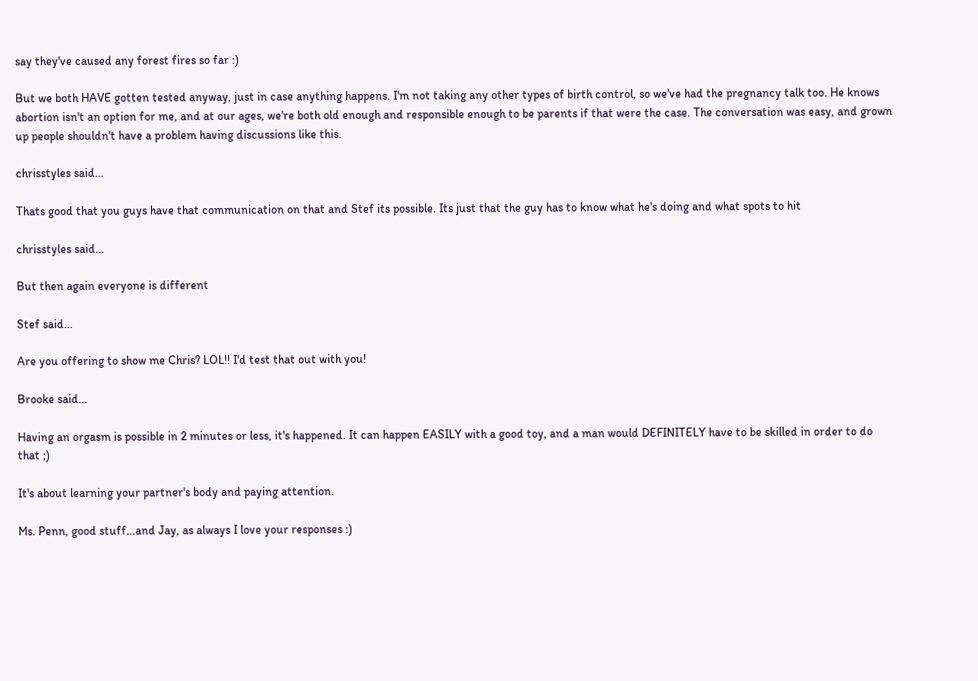say they've caused any forest fires so far :)

But we both HAVE gotten tested anyway, just in case anything happens. I'm not taking any other types of birth control, so we've had the pregnancy talk too. He knows abortion isn't an option for me, and at our ages, we're both old enough and responsible enough to be parents if that were the case. The conversation was easy, and grown up people shouldn't have a problem having discussions like this.

chrisstyles said...

Thats good that you guys have that communication on that and Stef its possible. Its just that the guy has to know what he's doing and what spots to hit

chrisstyles said...

But then again everyone is different

Stef said...

Are you offering to show me Chris? LOL!! I'd test that out with you!

Brooke said...

Having an orgasm is possible in 2 minutes or less, it's happened. It can happen EASILY with a good toy, and a man would DEFINITELY have to be skilled in order to do that ;)

It's about learning your partner's body and paying attention.

Ms. Penn, good stuff...and Jay, as always I love your responses :)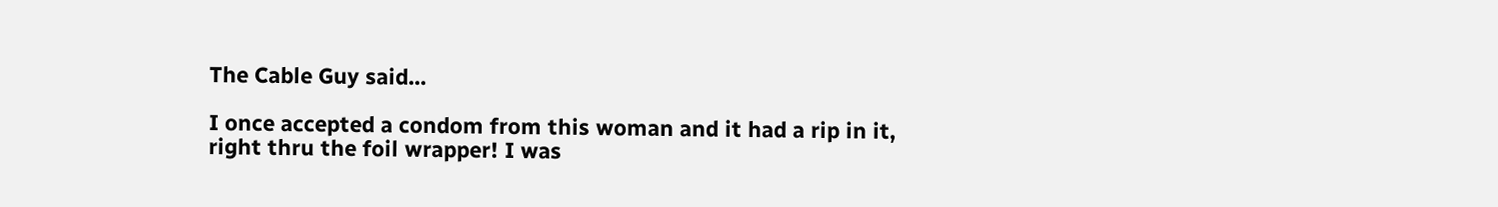The Cable Guy said...

I once accepted a condom from this woman and it had a rip in it, right thru the foil wrapper! I was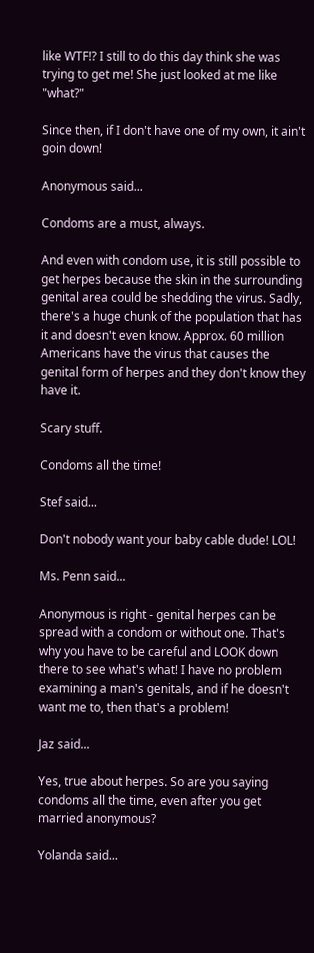like WTF!? I still to do this day think she was trying to get me! She just looked at me like "what?"

Since then, if I don't have one of my own, it ain't goin down!

Anonymous said...

Condoms are a must, always.

And even with condom use, it is still possible to get herpes because the skin in the surrounding genital area could be shedding the virus. Sadly, there's a huge chunk of the population that has it and doesn't even know. Approx. 60 million Americans have the virus that causes the genital form of herpes and they don't know they have it.

Scary stuff.

Condoms all the time!

Stef said...

Don't nobody want your baby cable dude! LOL!

Ms. Penn said...

Anonymous is right - genital herpes can be spread with a condom or without one. That's why you have to be careful and LOOK down there to see what's what! I have no problem examining a man's genitals, and if he doesn't want me to, then that's a problem!

Jaz said...

Yes, true about herpes. So are you saying condoms all the time, even after you get married anonymous?

Yolanda said...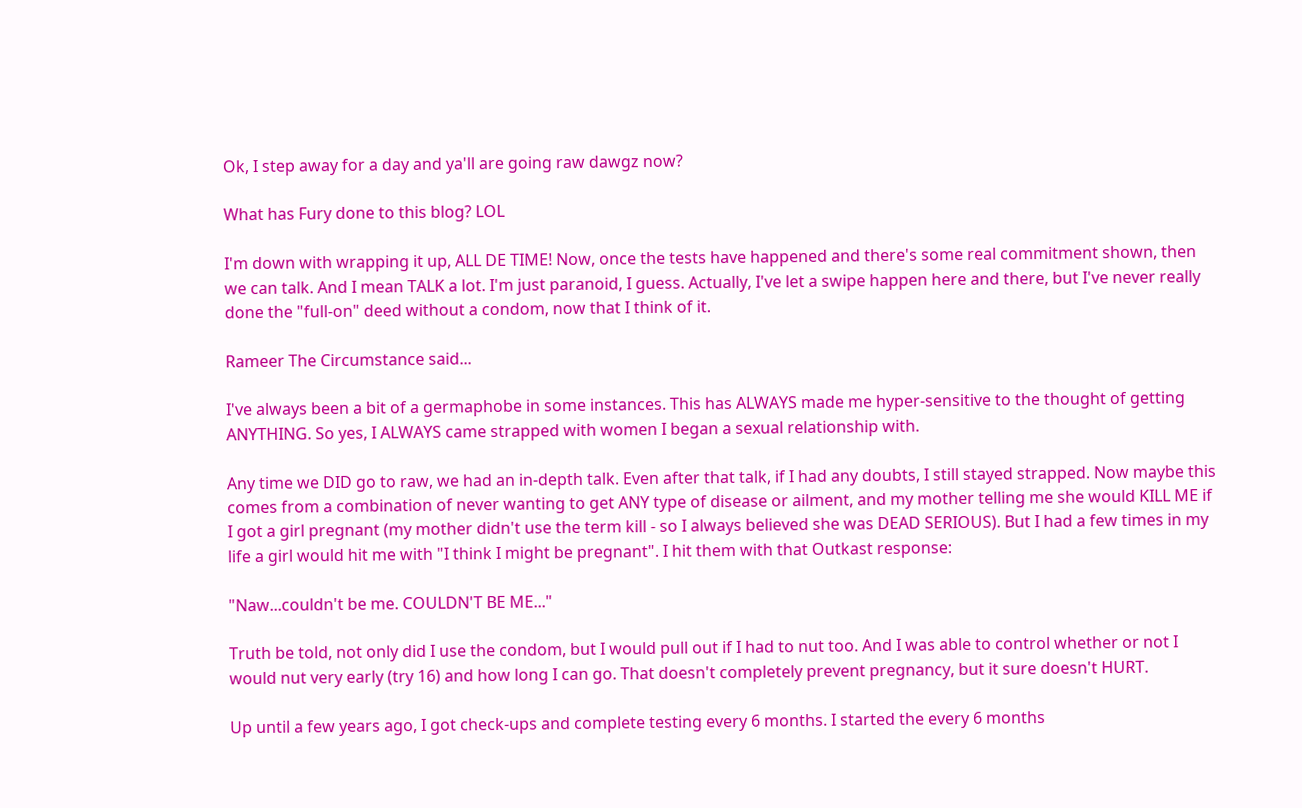Ok, I step away for a day and ya'll are going raw dawgz now?

What has Fury done to this blog? LOL

I'm down with wrapping it up, ALL DE TIME! Now, once the tests have happened and there's some real commitment shown, then we can talk. And I mean TALK a lot. I'm just paranoid, I guess. Actually, I've let a swipe happen here and there, but I've never really done the "full-on" deed without a condom, now that I think of it.

Rameer The Circumstance said...

I've always been a bit of a germaphobe in some instances. This has ALWAYS made me hyper-sensitive to the thought of getting ANYTHING. So yes, I ALWAYS came strapped with women I began a sexual relationship with.

Any time we DID go to raw, we had an in-depth talk. Even after that talk, if I had any doubts, I still stayed strapped. Now maybe this comes from a combination of never wanting to get ANY type of disease or ailment, and my mother telling me she would KILL ME if I got a girl pregnant (my mother didn't use the term kill - so I always believed she was DEAD SERIOUS). But I had a few times in my life a girl would hit me with "I think I might be pregnant". I hit them with that Outkast response:

"Naw...couldn't be me. COULDN'T BE ME..."

Truth be told, not only did I use the condom, but I would pull out if I had to nut too. And I was able to control whether or not I would nut very early (try 16) and how long I can go. That doesn't completely prevent pregnancy, but it sure doesn't HURT.

Up until a few years ago, I got check-ups and complete testing every 6 months. I started the every 6 months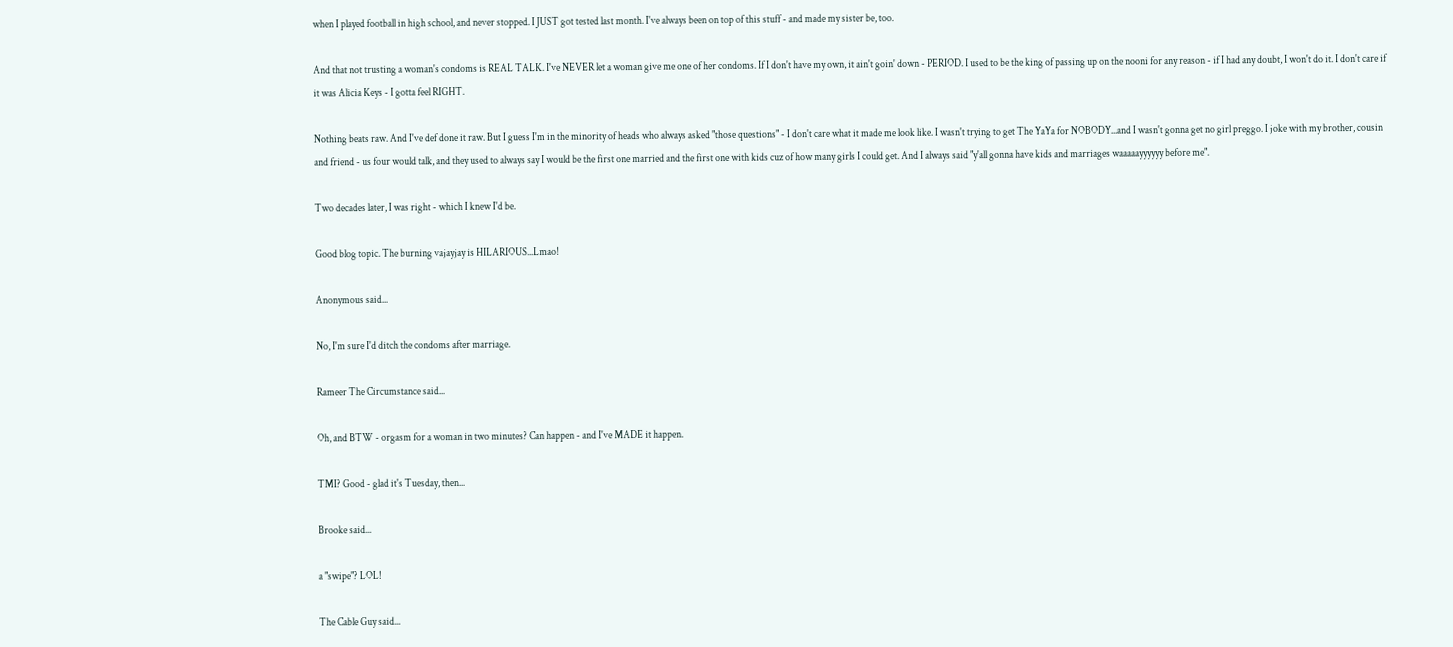when I played football in high school, and never stopped. I JUST got tested last month. I've always been on top of this stuff - and made my sister be, too.

And that not trusting a woman's condoms is REAL TALK. I've NEVER let a woman give me one of her condoms. If I don't have my own, it ain't goin' down - PERIOD. I used to be the king of passing up on the nooni for any reason - if I had any doubt, I won't do it. I don't care if it was Alicia Keys - I gotta feel RIGHT.

Nothing beats raw. And I've def done it raw. But I guess I'm in the minority of heads who always asked "those questions" - I don't care what it made me look like. I wasn't trying to get The YaYa for NOBODY...and I wasn't gonna get no girl preggo. I joke with my brother, cousin and friend - us four would talk, and they used to always say I would be the first one married and the first one with kids cuz of how many girls I could get. And I always said "y'all gonna have kids and marriages waaaaayyyyyy before me".

Two decades later, I was right - which I knew I'd be.

Good blog topic. The burning vajayjay is HILARIOUS...Lmao!

Anonymous said...

No, I'm sure I'd ditch the condoms after marriage.

Rameer The Circumstance said...

Oh, and BTW - orgasm for a woman in two minutes? Can happen - and I've MADE it happen.

TMI? Good - glad it's Tuesday, then...

Brooke said...

a "swipe"? LOL!

The Cable Guy said...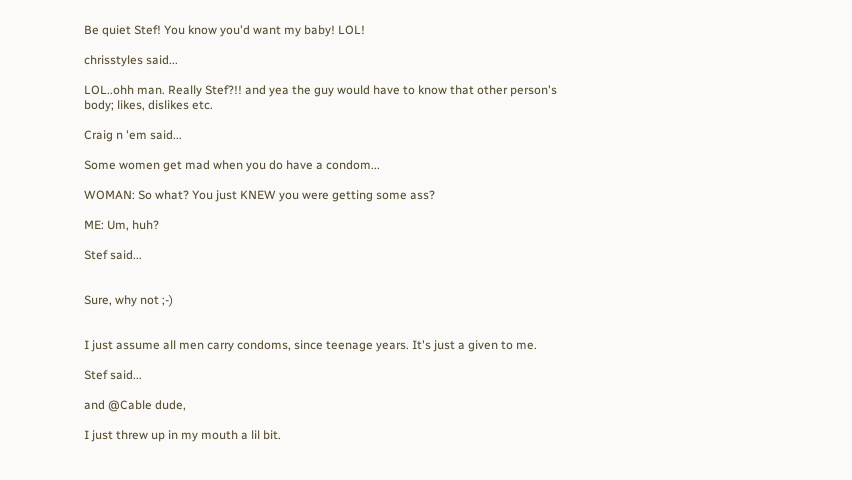Be quiet Stef! You know you'd want my baby! LOL!

chrisstyles said...

LOL..ohh man. Really Stef?!! and yea the guy would have to know that other person's body; likes, dislikes etc.

Craig n 'em said...

Some women get mad when you do have a condom...

WOMAN: So what? You just KNEW you were getting some ass?

ME: Um, huh?

Stef said...


Sure, why not ;-)


I just assume all men carry condoms, since teenage years. It's just a given to me.

Stef said...

and @Cable dude,

I just threw up in my mouth a lil bit.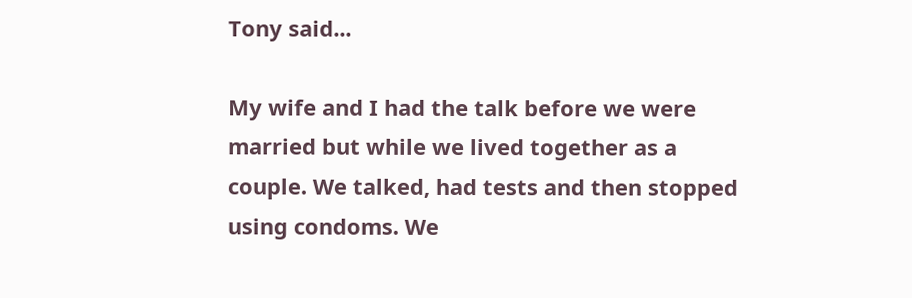Tony said...

My wife and I had the talk before we were married but while we lived together as a couple. We talked, had tests and then stopped using condoms. We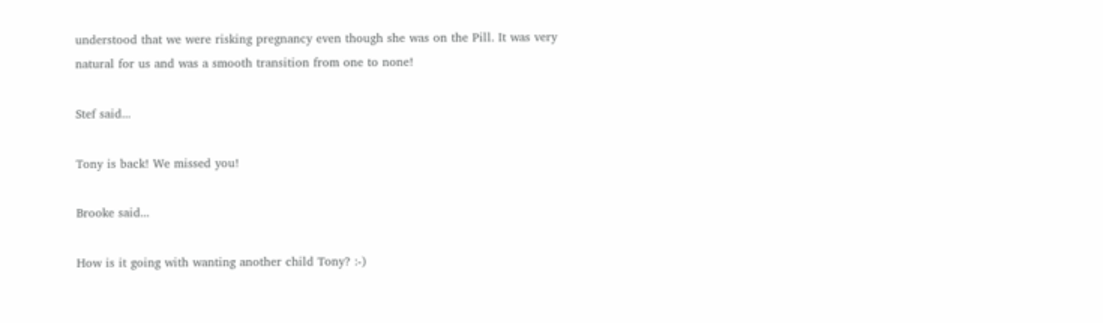understood that we were risking pregnancy even though she was on the Pill. It was very natural for us and was a smooth transition from one to none!

Stef said...

Tony is back! We missed you!

Brooke said...

How is it going with wanting another child Tony? :-)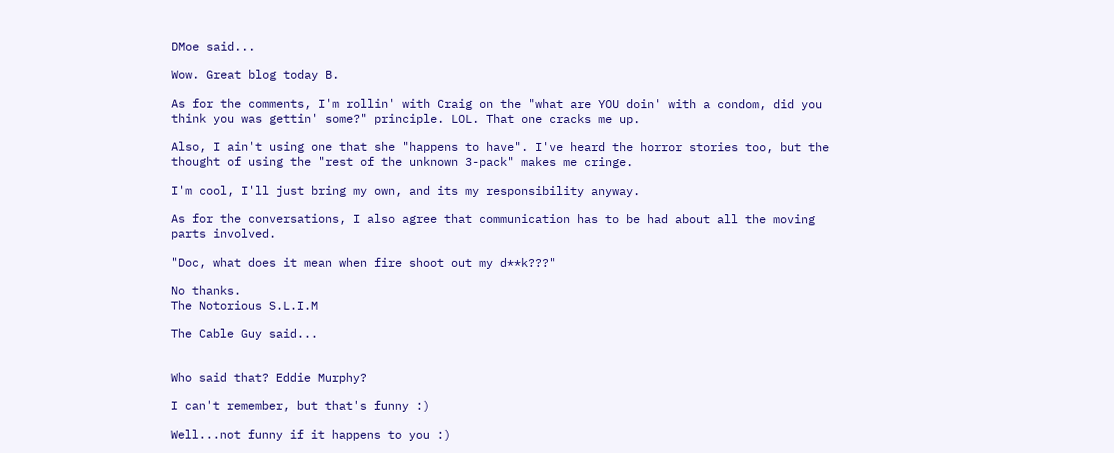DMoe said...

Wow. Great blog today B.

As for the comments, I'm rollin' with Craig on the "what are YOU doin' with a condom, did you think you was gettin' some?" principle. LOL. That one cracks me up.

Also, I ain't using one that she "happens to have". I've heard the horror stories too, but the thought of using the "rest of the unknown 3-pack" makes me cringe.

I'm cool, I'll just bring my own, and its my responsibility anyway.

As for the conversations, I also agree that communication has to be had about all the moving parts involved.

"Doc, what does it mean when fire shoot out my d**k???"

No thanks.
The Notorious S.L.I.M

The Cable Guy said...


Who said that? Eddie Murphy?

I can't remember, but that's funny :)

Well...not funny if it happens to you :)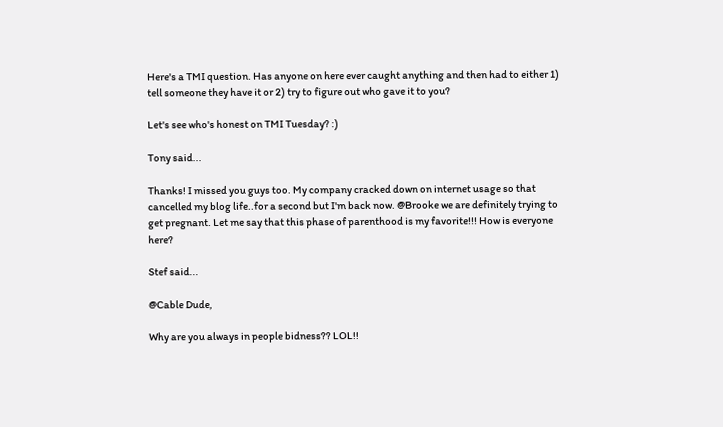Here's a TMI question. Has anyone on here ever caught anything and then had to either 1) tell someone they have it or 2) try to figure out who gave it to you?

Let's see who's honest on TMI Tuesday? :)

Tony said...

Thanks! I missed you guys too. My company cracked down on internet usage so that cancelled my blog life..for a second but I'm back now. @Brooke we are definitely trying to get pregnant. Let me say that this phase of parenthood is my favorite!!! How is everyone here?

Stef said...

@Cable Dude,

Why are you always in people bidness?? LOL!!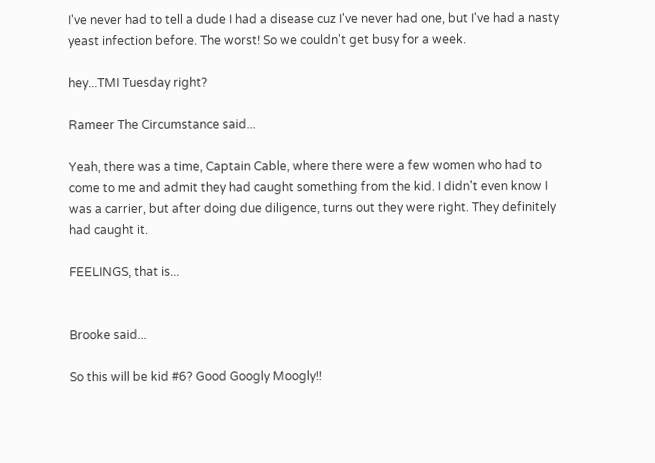I've never had to tell a dude I had a disease cuz I've never had one, but I've had a nasty yeast infection before. The worst! So we couldn't get busy for a week.

hey...TMI Tuesday right?

Rameer The Circumstance said...

Yeah, there was a time, Captain Cable, where there were a few women who had to come to me and admit they had caught something from the kid. I didn't even know I was a carrier, but after doing due diligence, turns out they were right. They definitely had caught it.

FEELINGS, that is...


Brooke said...

So this will be kid #6? Good Googly Moogly!!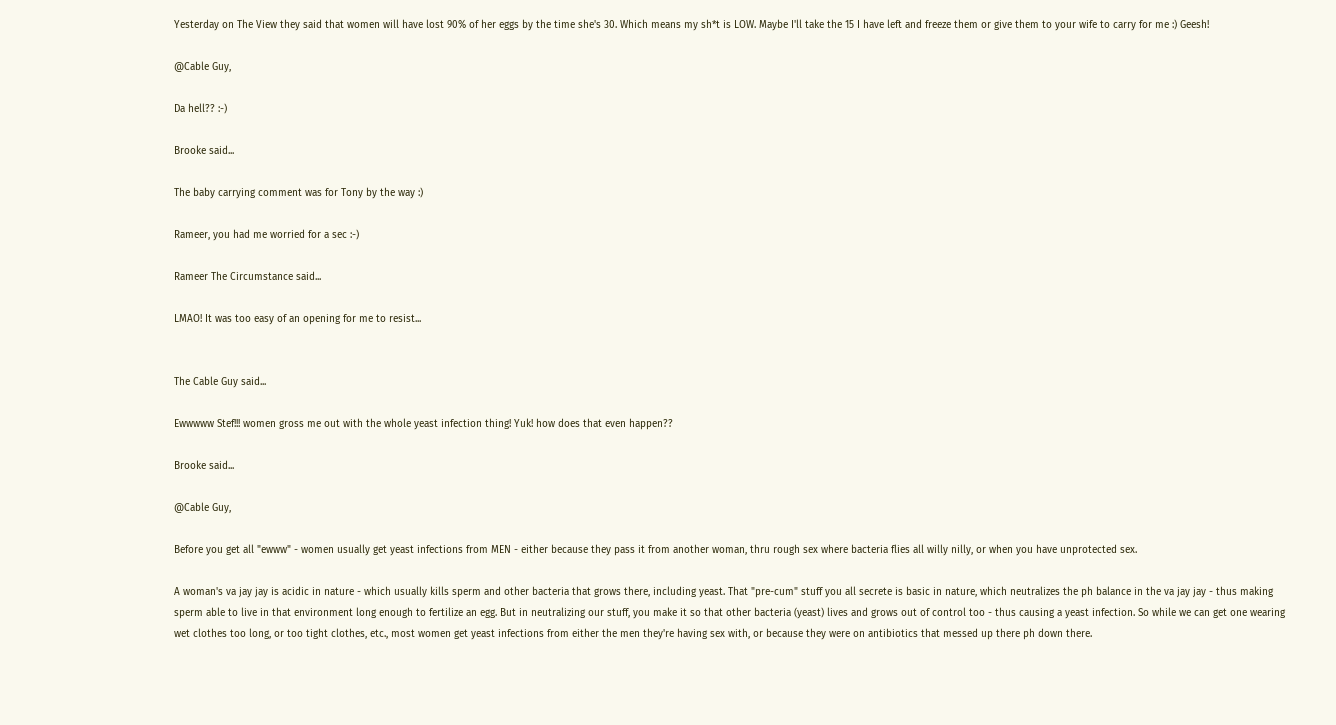Yesterday on The View they said that women will have lost 90% of her eggs by the time she's 30. Which means my sh*t is LOW. Maybe I'll take the 15 I have left and freeze them or give them to your wife to carry for me :) Geesh!

@Cable Guy,

Da hell?? :-)

Brooke said...

The baby carrying comment was for Tony by the way :)

Rameer, you had me worried for a sec :-)

Rameer The Circumstance said...

LMAO! It was too easy of an opening for me to resist...


The Cable Guy said...

Ewwwww Stef!!! women gross me out with the whole yeast infection thing! Yuk! how does that even happen??

Brooke said...

@Cable Guy,

Before you get all "ewww" - women usually get yeast infections from MEN - either because they pass it from another woman, thru rough sex where bacteria flies all willy nilly, or when you have unprotected sex.

A woman's va jay jay is acidic in nature - which usually kills sperm and other bacteria that grows there, including yeast. That "pre-cum" stuff you all secrete is basic in nature, which neutralizes the ph balance in the va jay jay - thus making sperm able to live in that environment long enough to fertilize an egg. But in neutralizing our stuff, you make it so that other bacteria (yeast) lives and grows out of control too - thus causing a yeast infection. So while we can get one wearing wet clothes too long, or too tight clothes, etc., most women get yeast infections from either the men they're having sex with, or because they were on antibiotics that messed up there ph down there.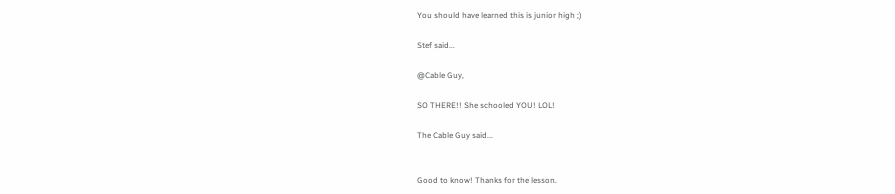You should have learned this is junior high ;)

Stef said...

@Cable Guy,

SO THERE!! She schooled YOU! LOL!

The Cable Guy said...


Good to know! Thanks for the lesson.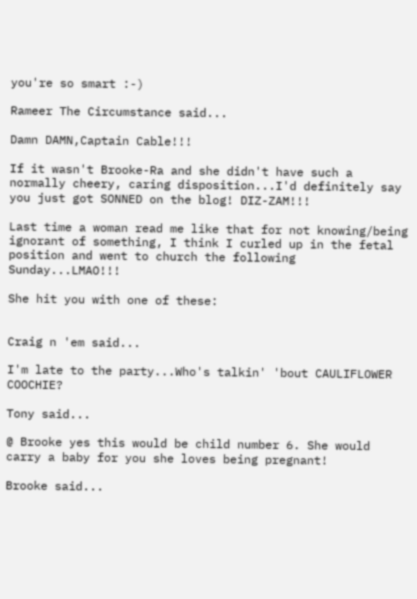you're so smart :-)

Rameer The Circumstance said...

Damn DAMN,Captain Cable!!!

If it wasn't Brooke-Ra and she didn't have such a normally cheery, caring disposition...I'd definitely say you just got SONNED on the blog! DIZ-ZAM!!!

Last time a woman read me like that for not knowing/being ignorant of something, I think I curled up in the fetal position and went to church the following Sunday...LMAO!!!

She hit you with one of these:


Craig n 'em said...

I'm late to the party...Who's talkin' 'bout CAULIFLOWER COOCHIE?

Tony said...

@ Brooke yes this would be child number 6. She would carry a baby for you she loves being pregnant!

Brooke said...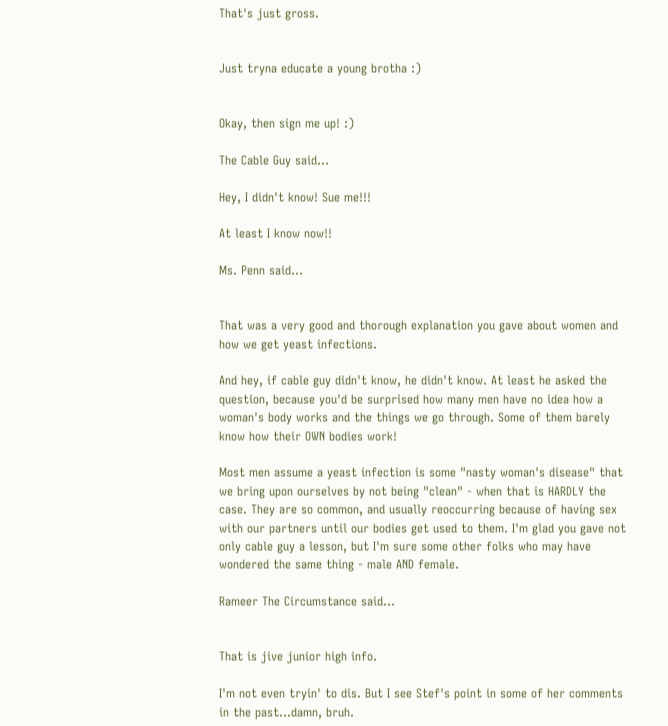That's just gross.


Just tryna educate a young brotha :)


Okay, then sign me up! :)

The Cable Guy said...

Hey, I didn't know! Sue me!!!

At least I know now!!

Ms. Penn said...


That was a very good and thorough explanation you gave about women and how we get yeast infections.

And hey, if cable guy didn't know, he didn't know. At least he asked the question, because you'd be surprised how many men have no idea how a woman's body works and the things we go through. Some of them barely know how their OWN bodies work!

Most men assume a yeast infection is some "nasty woman's disease" that we bring upon ourselves by not being "clean" - when that is HARDLY the case. They are so common, and usually reoccurring because of having sex with our partners until our bodies get used to them. I'm glad you gave not only cable guy a lesson, but I'm sure some other folks who may have wondered the same thing - male AND female.

Rameer The Circumstance said...


That is jive junior high info.

I'm not even tryin' to dis. But I see Stef's point in some of her comments in the past...damn, bruh.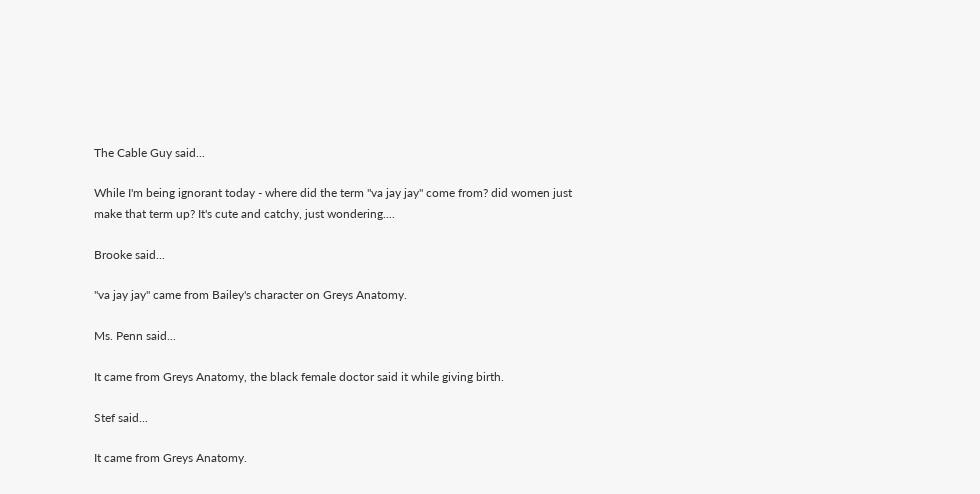The Cable Guy said...

While I'm being ignorant today - where did the term "va jay jay" come from? did women just make that term up? It's cute and catchy, just wondering....

Brooke said...

"va jay jay" came from Bailey's character on Greys Anatomy.

Ms. Penn said...

It came from Greys Anatomy, the black female doctor said it while giving birth.

Stef said...

It came from Greys Anatomy.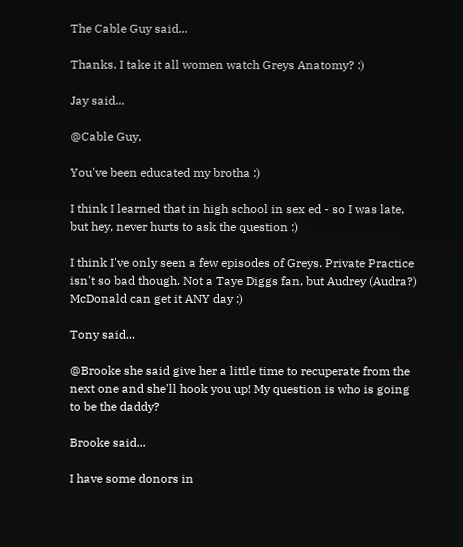The Cable Guy said...

Thanks. I take it all women watch Greys Anatomy? :)

Jay said...

@Cable Guy,

You've been educated my brotha :)

I think I learned that in high school in sex ed - so I was late, but hey, never hurts to ask the question :)

I think I've only seen a few episodes of Greys. Private Practice isn't so bad though. Not a Taye Diggs fan, but Audrey (Audra?) McDonald can get it ANY day :)

Tony said...

@Brooke she said give her a little time to recuperate from the next one and she'll hook you up! My question is who is going to be the daddy?

Brooke said...

I have some donors in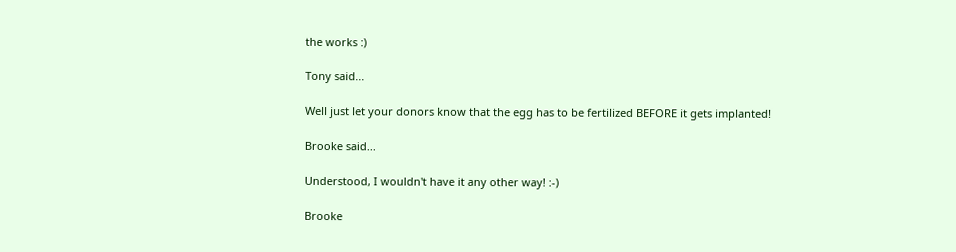the works :)

Tony said...

Well just let your donors know that the egg has to be fertilized BEFORE it gets implanted!

Brooke said...

Understood, I wouldn't have it any other way! :-)

Brooke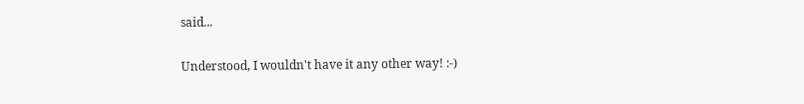said...

Understood, I wouldn't have it any other way! :-)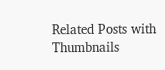Related Posts with Thumbnails